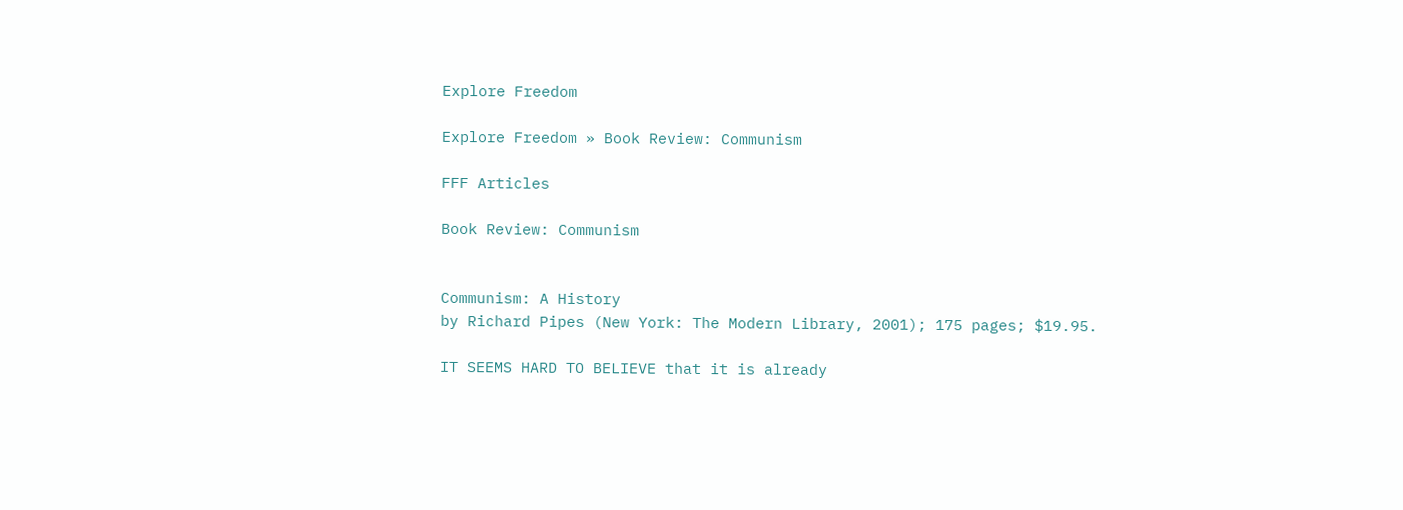Explore Freedom

Explore Freedom » Book Review: Communism

FFF Articles

Book Review: Communism


Communism: A History
by Richard Pipes (New York: The Modern Library, 2001); 175 pages; $19.95.

IT SEEMS HARD TO BELIEVE that it is already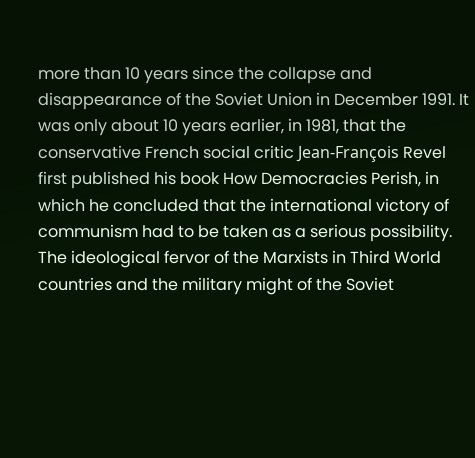more than 10 years since the collapse and disappearance of the Soviet Union in December 1991. It was only about 10 years earlier, in 1981, that the conservative French social critic Jean-François Revel first published his book How Democracies Perish, in which he concluded that the international victory of communism had to be taken as a serious possibility. The ideological fervor of the Marxists in Third World countries and the military might of the Soviet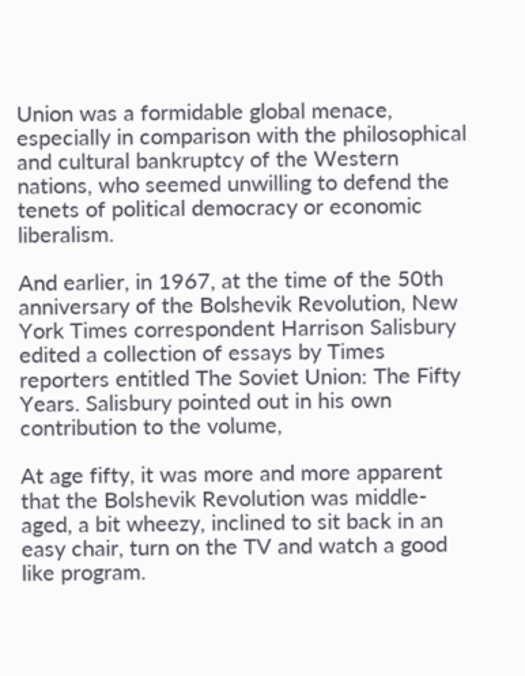Union was a formidable global menace, especially in comparison with the philosophical and cultural bankruptcy of the Western nations, who seemed unwilling to defend the tenets of political democracy or economic liberalism.

And earlier, in 1967, at the time of the 50th anniversary of the Bolshevik Revolution, New York Times correspondent Harrison Salisbury edited a collection of essays by Times reporters entitled The Soviet Union: The Fifty Years. Salisbury pointed out in his own contribution to the volume,

At age fifty, it was more and more apparent that the Bolshevik Revolution was middle-aged, a bit wheezy, inclined to sit back in an easy chair, turn on the TV and watch a good like program.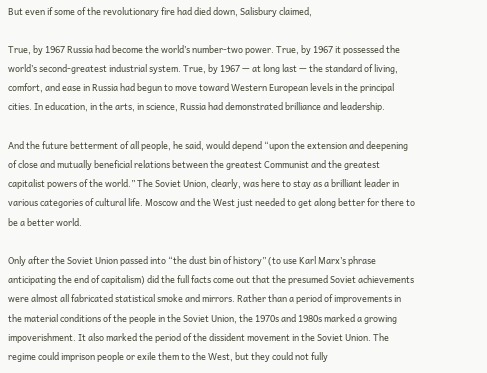But even if some of the revolutionary fire had died down, Salisbury claimed,

True, by 1967 Russia had become the world’s number-two power. True, by 1967 it possessed the world’s second-greatest industrial system. True, by 1967 — at long last — the standard of living, comfort, and ease in Russia had begun to move toward Western European levels in the principal cities. In education, in the arts, in science, Russia had demonstrated brilliance and leadership.

And the future betterment of all people, he said, would depend “upon the extension and deepening of close and mutually beneficial relations between the greatest Communist and the greatest capitalist powers of the world.” The Soviet Union, clearly, was here to stay as a brilliant leader in various categories of cultural life. Moscow and the West just needed to get along better for there to be a better world.

Only after the Soviet Union passed into “the dust bin of history” (to use Karl Marx’s phrase anticipating the end of capitalism) did the full facts come out that the presumed Soviet achievements were almost all fabricated statistical smoke and mirrors. Rather than a period of improvements in the material conditions of the people in the Soviet Union, the 1970s and 1980s marked a growing impoverishment. It also marked the period of the dissident movement in the Soviet Union. The regime could imprison people or exile them to the West, but they could not fully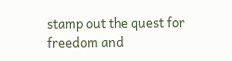stamp out the quest for freedom and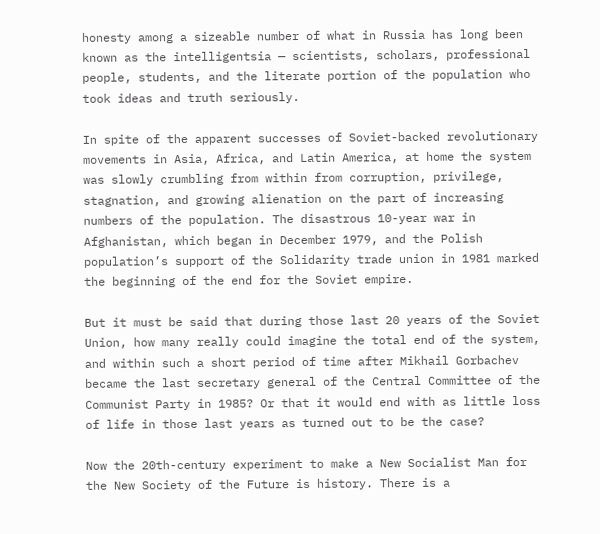honesty among a sizeable number of what in Russia has long been known as the intelligentsia — scientists, scholars, professional people, students, and the literate portion of the population who took ideas and truth seriously.

In spite of the apparent successes of Soviet-backed revolutionary movements in Asia, Africa, and Latin America, at home the system was slowly crumbling from within from corruption, privilege, stagnation, and growing alienation on the part of increasing numbers of the population. The disastrous 10-year war in Afghanistan, which began in December 1979, and the Polish population’s support of the Solidarity trade union in 1981 marked the beginning of the end for the Soviet empire.

But it must be said that during those last 20 years of the Soviet Union, how many really could imagine the total end of the system, and within such a short period of time after Mikhail Gorbachev became the last secretary general of the Central Committee of the Communist Party in 1985? Or that it would end with as little loss of life in those last years as turned out to be the case?

Now the 20th-century experiment to make a New Socialist Man for the New Society of the Future is history. There is a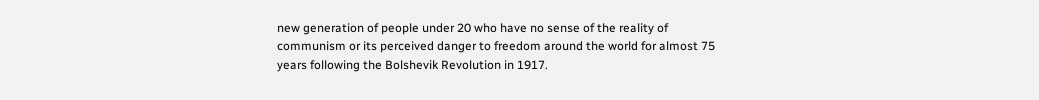new generation of people under 20 who have no sense of the reality of communism or its perceived danger to freedom around the world for almost 75 years following the Bolshevik Revolution in 1917.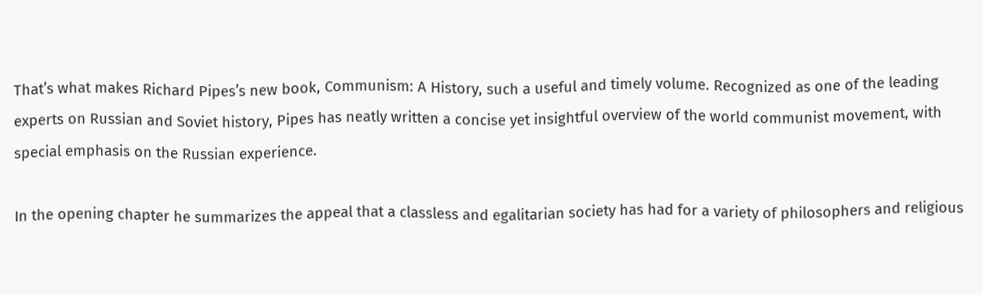That’s what makes Richard Pipes’s new book, Communism: A History, such a useful and timely volume. Recognized as one of the leading experts on Russian and Soviet history, Pipes has neatly written a concise yet insightful overview of the world communist movement, with special emphasis on the Russian experience.

In the opening chapter he summarizes the appeal that a classless and egalitarian society has had for a variety of philosophers and religious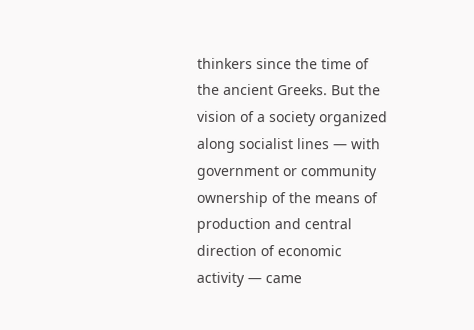thinkers since the time of the ancient Greeks. But the vision of a society organized along socialist lines — with government or community ownership of the means of production and central direction of economic activity — came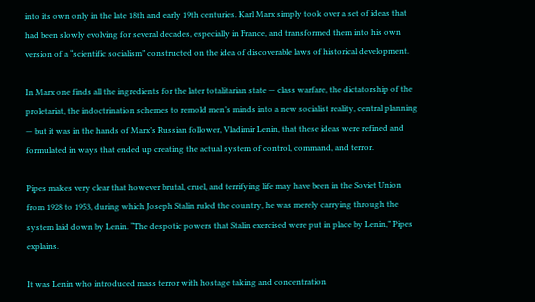into its own only in the late 18th and early 19th centuries. Karl Marx simply took over a set of ideas that had been slowly evolving for several decades, especially in France, and transformed them into his own version of a “scientific socialism” constructed on the idea of discoverable laws of historical development.

In Marx one finds all the ingredients for the later totalitarian state — class warfare, the dictatorship of the proletariat, the indoctrination schemes to remold men’s minds into a new socialist reality, central planning — but it was in the hands of Marx’s Russian follower, Vladimir Lenin, that these ideas were refined and formulated in ways that ended up creating the actual system of control, command, and terror.

Pipes makes very clear that however brutal, cruel, and terrifying life may have been in the Soviet Union from 1928 to 1953, during which Joseph Stalin ruled the country, he was merely carrying through the system laid down by Lenin. “The despotic powers that Stalin exercised were put in place by Lenin,” Pipes explains.

It was Lenin who introduced mass terror with hostage taking and concentration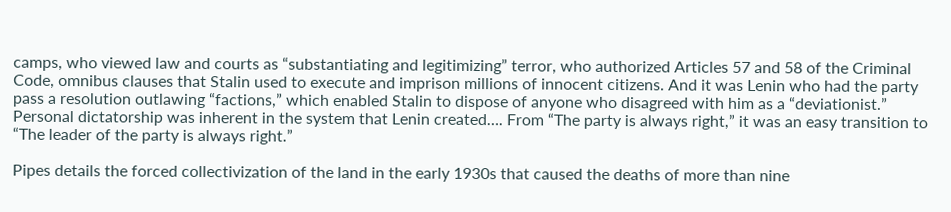camps, who viewed law and courts as “substantiating and legitimizing” terror, who authorized Articles 57 and 58 of the Criminal Code, omnibus clauses that Stalin used to execute and imprison millions of innocent citizens. And it was Lenin who had the party pass a resolution outlawing “factions,” which enabled Stalin to dispose of anyone who disagreed with him as a “deviationist.” Personal dictatorship was inherent in the system that Lenin created…. From “The party is always right,” it was an easy transition to “The leader of the party is always right.”

Pipes details the forced collectivization of the land in the early 1930s that caused the deaths of more than nine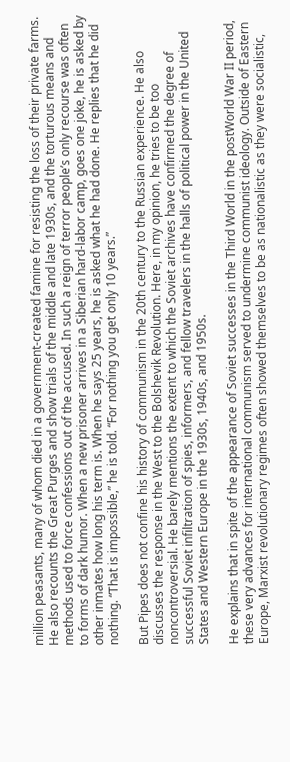million peasants, many of whom died in a government-created famine for resisting the loss of their private farms. He also recounts the Great Purges and show trials of the middle and late 1930s, and the torturous means and methods used to force confessions out of the accused. In such a reign of terror people’s only recourse was often to forms of dark humor. When a new prisoner arrives in a Siberian hard-labor camp, goes one joke, he is asked by other inmates how long his term is. When he says 25 years, he is asked what he had done. He replies that he did nothing. “That is impossible,” he is told. “For nothing you get only 10 years.”

But Pipes does not confine his history of communism in the 20th century to the Russian experience. He also discusses the response in the West to the Bolshevik Revolution. Here, in my opinion, he tries to be too noncontroversial. He barely mentions the extent to which the Soviet archives have confirmed the degree of successful Soviet infiltration of spies, informers, and fellow travelers in the halls of political power in the United States and Western Europe in the 1930s, 1940s, and 1950s.

He explains that in spite of the appearance of Soviet successes in the Third World in the postWorld War II period, these very advances for international communism served to undermine communist ideology. Outside of Eastern Europe, Marxist revolutionary regimes often showed themselves to be as nationalistic as they were socialistic,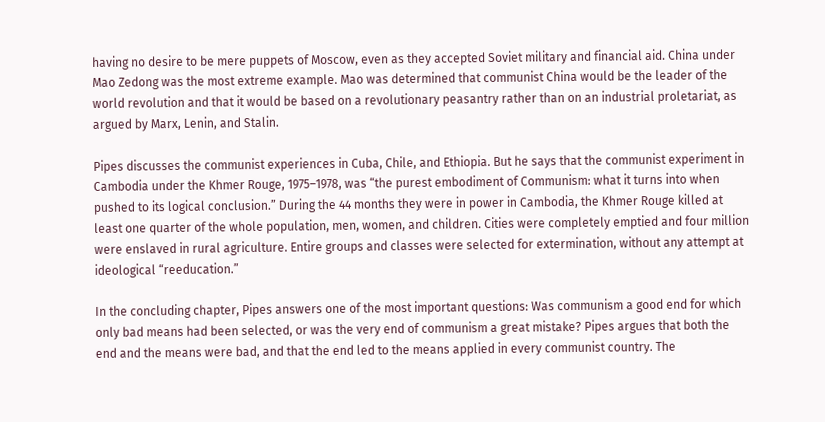having no desire to be mere puppets of Moscow, even as they accepted Soviet military and financial aid. China under Mao Zedong was the most extreme example. Mao was determined that communist China would be the leader of the world revolution and that it would be based on a revolutionary peasantry rather than on an industrial proletariat, as argued by Marx, Lenin, and Stalin.

Pipes discusses the communist experiences in Cuba, Chile, and Ethiopia. But he says that the communist experiment in Cambodia under the Khmer Rouge, 1975–1978, was “the purest embodiment of Communism: what it turns into when pushed to its logical conclusion.” During the 44 months they were in power in Cambodia, the Khmer Rouge killed at least one quarter of the whole population, men, women, and children. Cities were completely emptied and four million were enslaved in rural agriculture. Entire groups and classes were selected for extermination, without any attempt at ideological “reeducation.”

In the concluding chapter, Pipes answers one of the most important questions: Was communism a good end for which only bad means had been selected, or was the very end of communism a great mistake? Pipes argues that both the end and the means were bad, and that the end led to the means applied in every communist country. The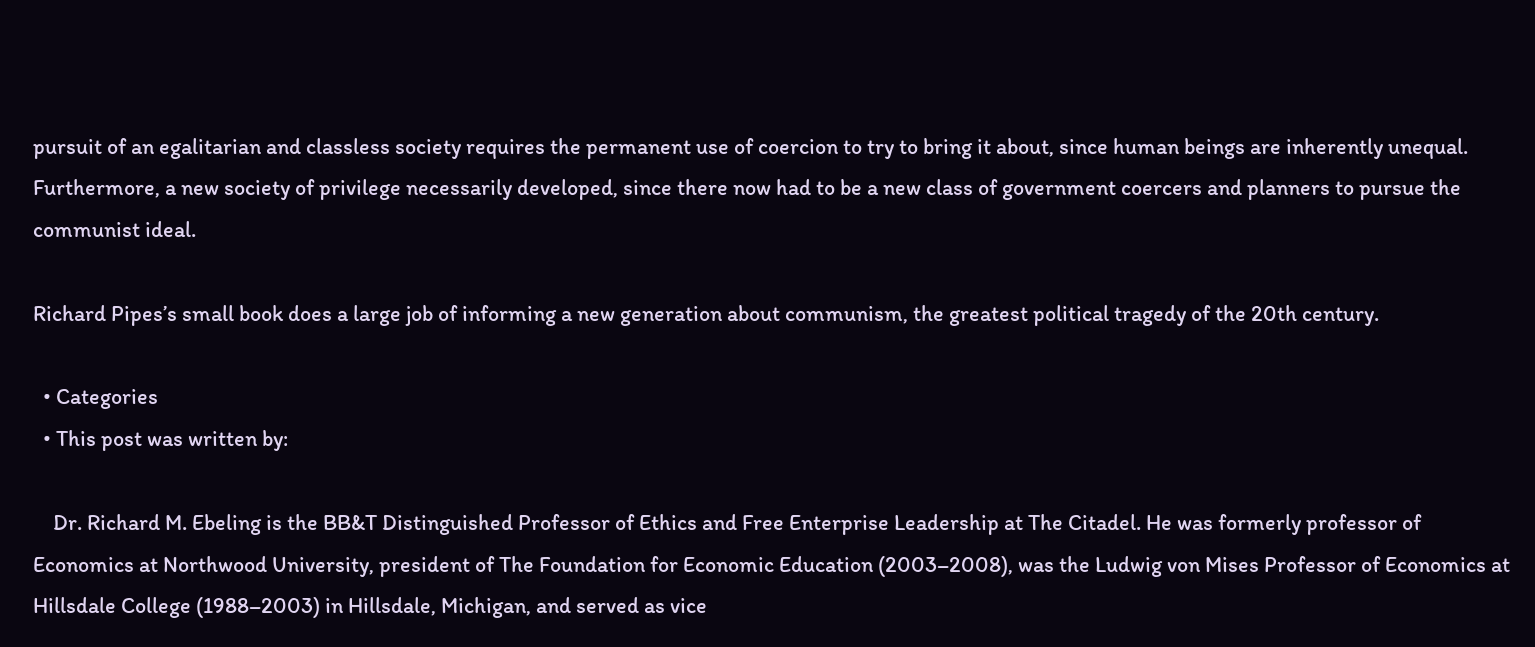pursuit of an egalitarian and classless society requires the permanent use of coercion to try to bring it about, since human beings are inherently unequal. Furthermore, a new society of privilege necessarily developed, since there now had to be a new class of government coercers and planners to pursue the communist ideal.

Richard Pipes’s small book does a large job of informing a new generation about communism, the greatest political tragedy of the 20th century.

  • Categories
  • This post was written by:

    Dr. Richard M. Ebeling is the BB&T Distinguished Professor of Ethics and Free Enterprise Leadership at The Citadel. He was formerly professor of Economics at Northwood University, president of The Foundation for Economic Education (2003–2008), was the Ludwig von Mises Professor of Economics at Hillsdale College (1988–2003) in Hillsdale, Michigan, and served as vice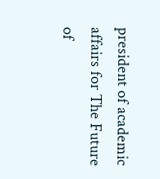president of academic affairs for The Future of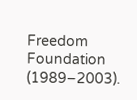Freedom Foundation (1989–2003).